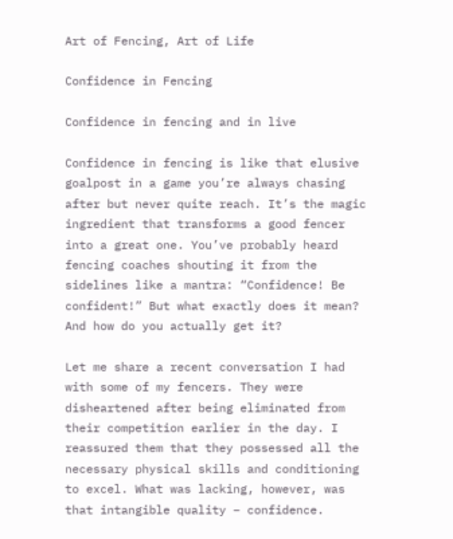Art of Fencing, Art of Life

Confidence in Fencing

Confidence in fencing and in live

Confidence in fencing is like that elusive goalpost in a game you’re always chasing after but never quite reach. It’s the magic ingredient that transforms a good fencer into a great one. You’ve probably heard fencing coaches shouting it from the sidelines like a mantra: “Confidence! Be confident!” But what exactly does it mean? And how do you actually get it?

Let me share a recent conversation I had with some of my fencers. They were disheartened after being eliminated from their competition earlier in the day. I reassured them that they possessed all the necessary physical skills and conditioning to excel. What was lacking, however, was that intangible quality – confidence.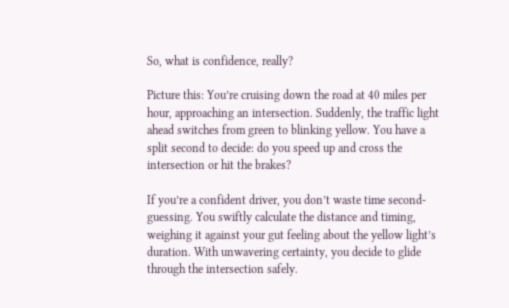So, what is confidence, really?

Picture this: You’re cruising down the road at 40 miles per hour, approaching an intersection. Suddenly, the traffic light ahead switches from green to blinking yellow. You have a split second to decide: do you speed up and cross the intersection or hit the brakes?

If you’re a confident driver, you don’t waste time second-guessing. You swiftly calculate the distance and timing, weighing it against your gut feeling about the yellow light’s duration. With unwavering certainty, you decide to glide through the intersection safely.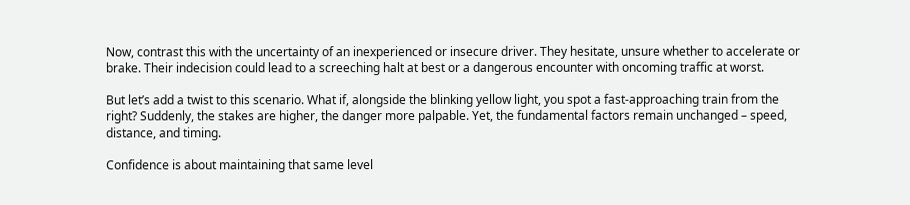Now, contrast this with the uncertainty of an inexperienced or insecure driver. They hesitate, unsure whether to accelerate or brake. Their indecision could lead to a screeching halt at best or a dangerous encounter with oncoming traffic at worst.

But let’s add a twist to this scenario. What if, alongside the blinking yellow light, you spot a fast-approaching train from the right? Suddenly, the stakes are higher, the danger more palpable. Yet, the fundamental factors remain unchanged – speed, distance, and timing.

Confidence is about maintaining that same level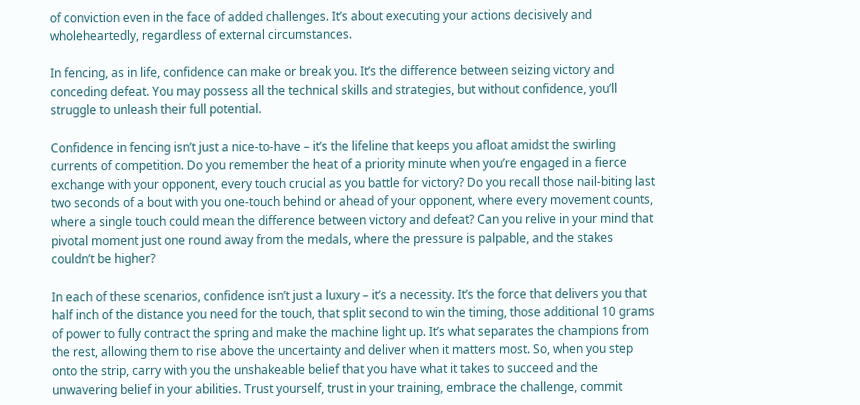of conviction even in the face of added challenges. It’s about executing your actions decisively and wholeheartedly, regardless of external circumstances.

In fencing, as in life, confidence can make or break you. It’s the difference between seizing victory and conceding defeat. You may possess all the technical skills and strategies, but without confidence, you’ll struggle to unleash their full potential.

Confidence in fencing isn’t just a nice-to-have – it’s the lifeline that keeps you afloat amidst the swirling currents of competition. Do you remember the heat of a priority minute when you’re engaged in a fierce exchange with your opponent, every touch crucial as you battle for victory? Do you recall those nail-biting last two seconds of a bout with you one-touch behind or ahead of your opponent, where every movement counts, where a single touch could mean the difference between victory and defeat? Can you relive in your mind that pivotal moment just one round away from the medals, where the pressure is palpable, and the stakes couldn’t be higher?

In each of these scenarios, confidence isn’t just a luxury – it’s a necessity. It’s the force that delivers you that half inch of the distance you need for the touch, that split second to win the timing, those additional 10 grams of power to fully contract the spring and make the machine light up. It’s what separates the champions from the rest, allowing them to rise above the uncertainty and deliver when it matters most. So, when you step onto the strip, carry with you the unshakeable belief that you have what it takes to succeed and the unwavering belief in your abilities. Trust yourself, trust in your training, embrace the challenge, commit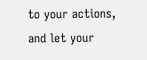to your actions, and let your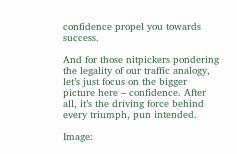confidence propel you towards success.

And for those nitpickers pondering the legality of our traffic analogy, let’s just focus on the bigger picture here – confidence. After all, it’s the driving force behind every triumph, pun intended.

Image: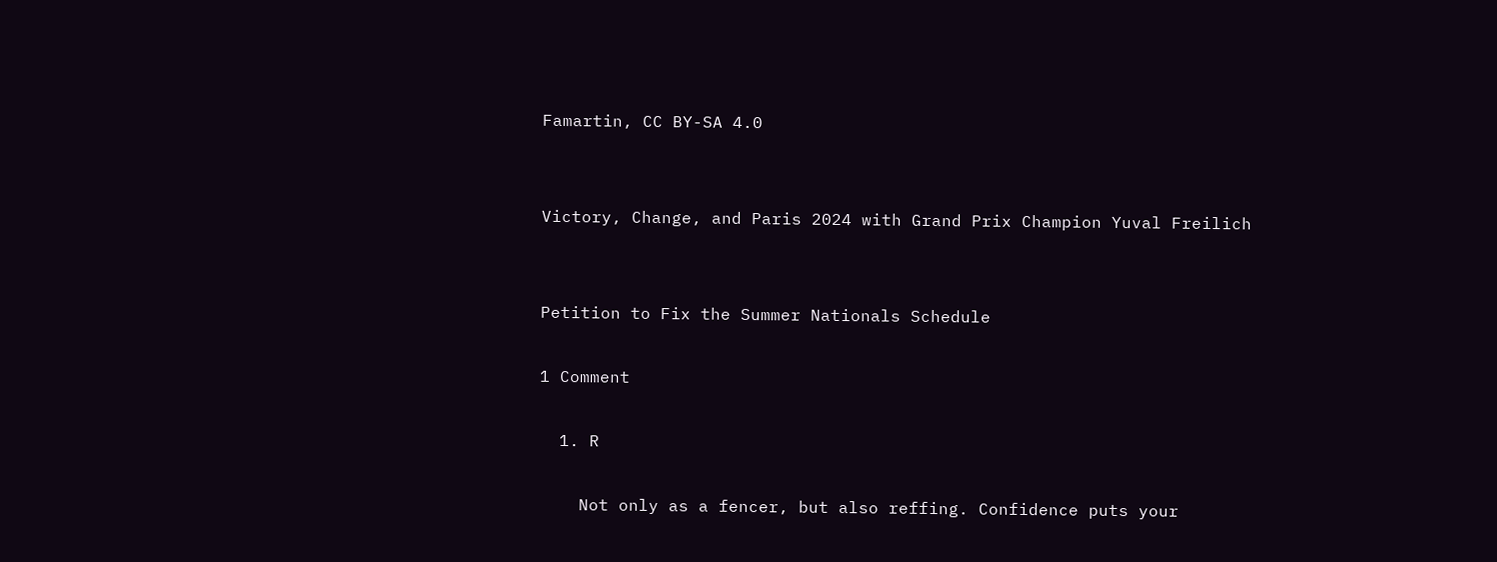Famartin, CC BY-SA 4.0


Victory, Change, and Paris 2024 with Grand Prix Champion Yuval Freilich


Petition to Fix the Summer Nationals Schedule

1 Comment

  1. R

    Not only as a fencer, but also reffing. Confidence puts your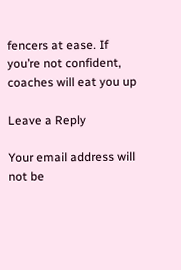fencers at ease. If you’re not confident, coaches will eat you up

Leave a Reply

Your email address will not be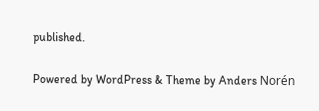published.

Powered by WordPress & Theme by Anders Norén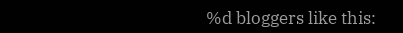%d bloggers like this: